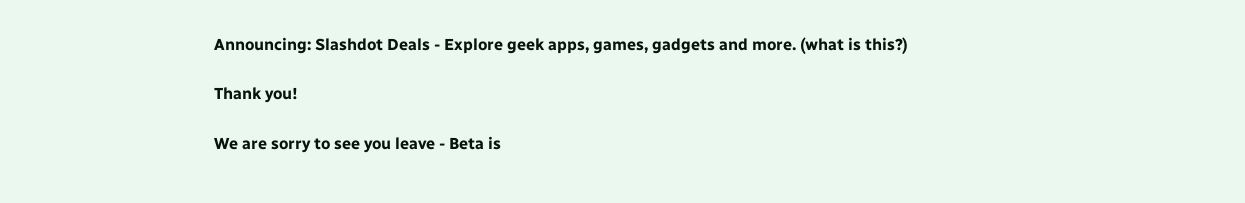Announcing: Slashdot Deals - Explore geek apps, games, gadgets and more. (what is this?)

Thank you!

We are sorry to see you leave - Beta is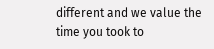different and we value the time you took to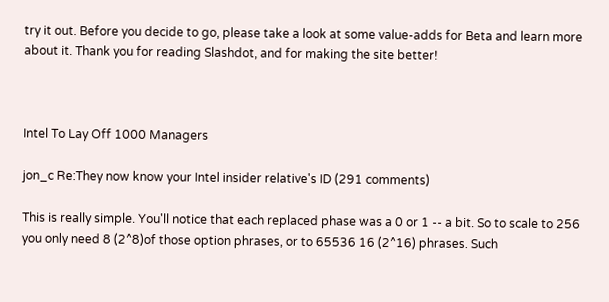try it out. Before you decide to go, please take a look at some value-adds for Beta and learn more about it. Thank you for reading Slashdot, and for making the site better!



Intel To Lay Off 1000 Managers

jon_c Re:They now know your Intel insider relative's ID (291 comments)

This is really simple. You'll notice that each replaced phase was a 0 or 1 -- a bit. So to scale to 256 you only need 8 (2^8)of those option phrases, or to 65536 16 (2^16) phrases. Such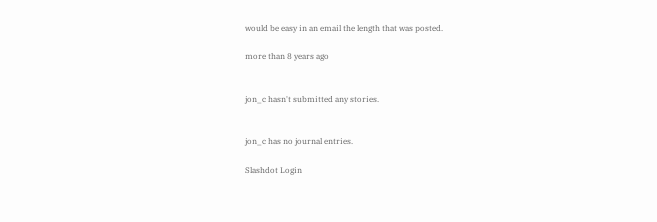would be easy in an email the length that was posted.

more than 8 years ago


jon_c hasn't submitted any stories.


jon_c has no journal entries.

Slashdot Login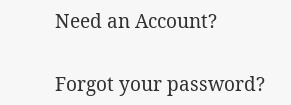Need an Account?

Forgot your password?